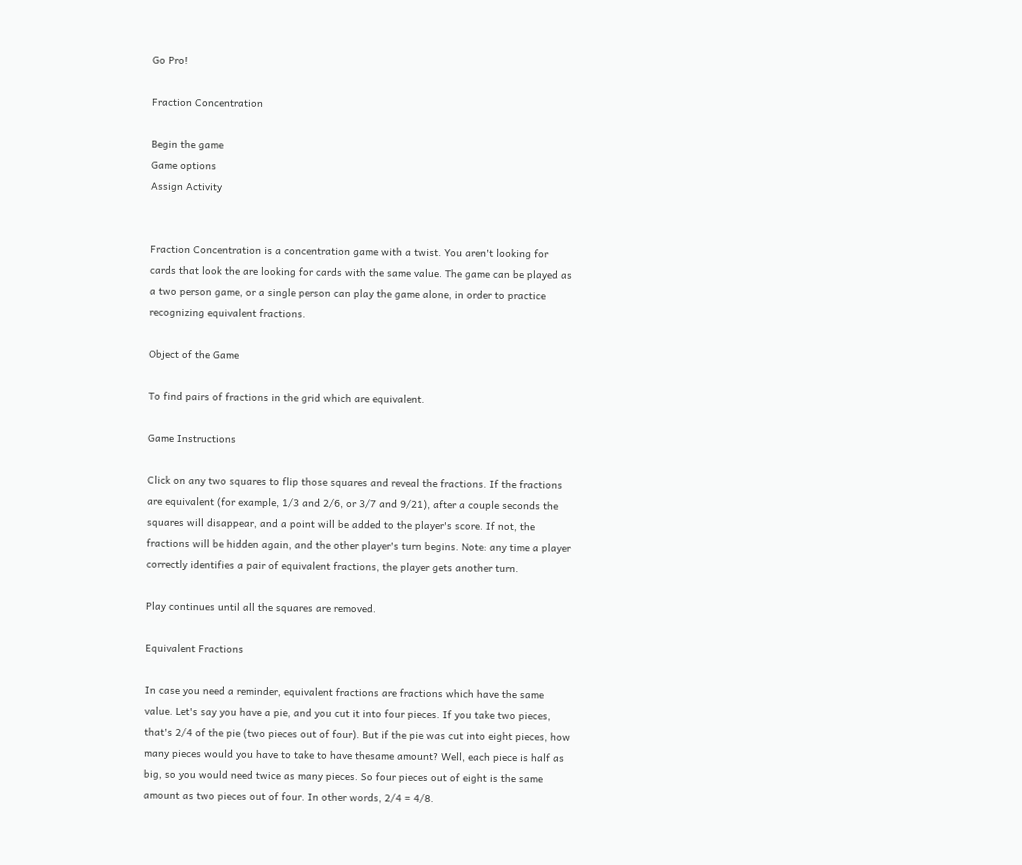Go Pro!

Fraction Concentration

Begin the game
Game options
Assign Activity


Fraction Concentration is a concentration game with a twist. You aren't looking for cards that look the are looking for cards with the same value. The game can be played as a two person game, or a single person can play the game alone, in order to practice recognizing equivalent fractions.

Object of the Game

To find pairs of fractions in the grid which are equivalent.

Game Instructions

Click on any two squares to flip those squares and reveal the fractions. If the fractions are equivalent (for example, 1/3 and 2/6, or 3/7 and 9/21), after a couple seconds the squares will disappear, and a point will be added to the player's score. If not, the fractions will be hidden again, and the other player's turn begins. Note: any time a player correctly identifies a pair of equivalent fractions, the player gets another turn.

Play continues until all the squares are removed.

Equivalent Fractions

In case you need a reminder, equivalent fractions are fractions which have the same value. Let's say you have a pie, and you cut it into four pieces. If you take two pieces, that's 2/4 of the pie (two pieces out of four). But if the pie was cut into eight pieces, how many pieces would you have to take to have thesame amount? Well, each piece is half as big, so you would need twice as many pieces. So four pieces out of eight is the same amount as two pieces out of four. In other words, 2/4 = 4/8.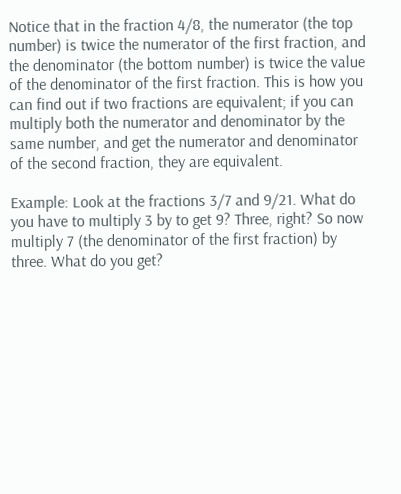Notice that in the fraction 4/8, the numerator (the top number) is twice the numerator of the first fraction, and the denominator (the bottom number) is twice the value of the denominator of the first fraction. This is how you can find out if two fractions are equivalent; if you can multiply both the numerator and denominator by the same number, and get the numerator and denominator of the second fraction, they are equivalent.

Example: Look at the fractions 3/7 and 9/21. What do you have to multiply 3 by to get 9? Three, right? So now multiply 7 (the denominator of the first fraction) by three. What do you get?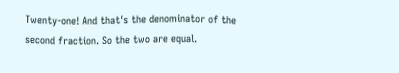Twenty-one! And that's the denominator of the second fraction. So the two are equal.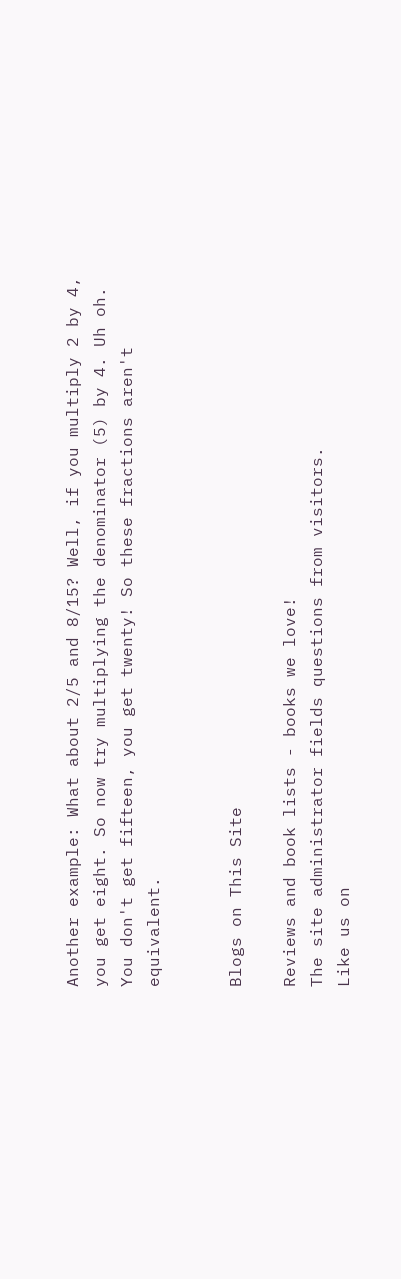Another example: What about 2/5 and 8/15? Well, if you multiply 2 by 4, you get eight. So now try multiplying the denominator (5) by 4. Uh oh. You don't get fifteen, you get twenty! So these fractions aren't equivalent.


Blogs on This Site

Reviews and book lists - books we love!
The site administrator fields questions from visitors.
Like us on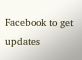Facebook to get updates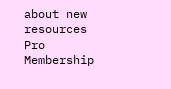about new resources
Pro Membership